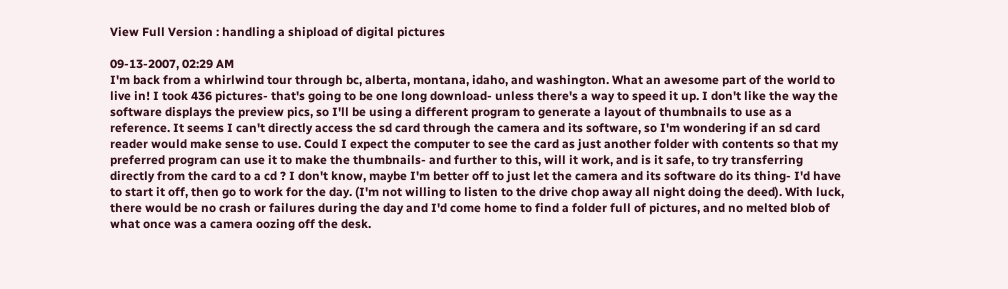View Full Version : handling a shipload of digital pictures

09-13-2007, 02:29 AM
I'm back from a whirlwind tour through bc, alberta, montana, idaho, and washington. What an awesome part of the world to live in! I took 436 pictures- that's going to be one long download- unless there's a way to speed it up. I don't like the way the software displays the preview pics, so I'll be using a different program to generate a layout of thumbnails to use as a reference. It seems I can't directly access the sd card through the camera and its software, so I'm wondering if an sd card reader would make sense to use. Could I expect the computer to see the card as just another folder with contents so that my preferred program can use it to make the thumbnails- and further to this, will it work, and is it safe, to try transferring directly from the card to a cd ? I don't know, maybe I'm better off to just let the camera and its software do its thing- I'd have to start it off, then go to work for the day. (I'm not willing to listen to the drive chop away all night doing the deed). With luck, there would be no crash or failures during the day and I'd come home to find a folder full of pictures, and no melted blob of what once was a camera oozing off the desk.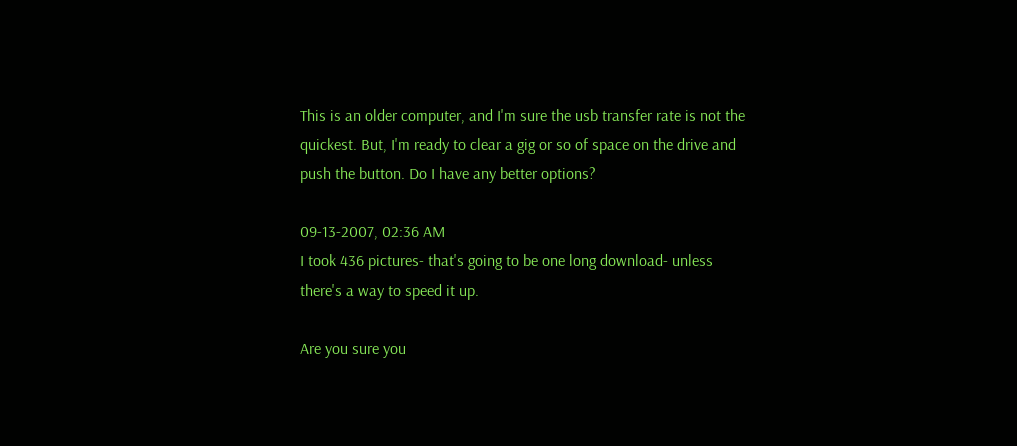This is an older computer, and I'm sure the usb transfer rate is not the quickest. But, I'm ready to clear a gig or so of space on the drive and push the button. Do I have any better options?

09-13-2007, 02:36 AM
I took 436 pictures- that's going to be one long download- unless there's a way to speed it up.

Are you sure you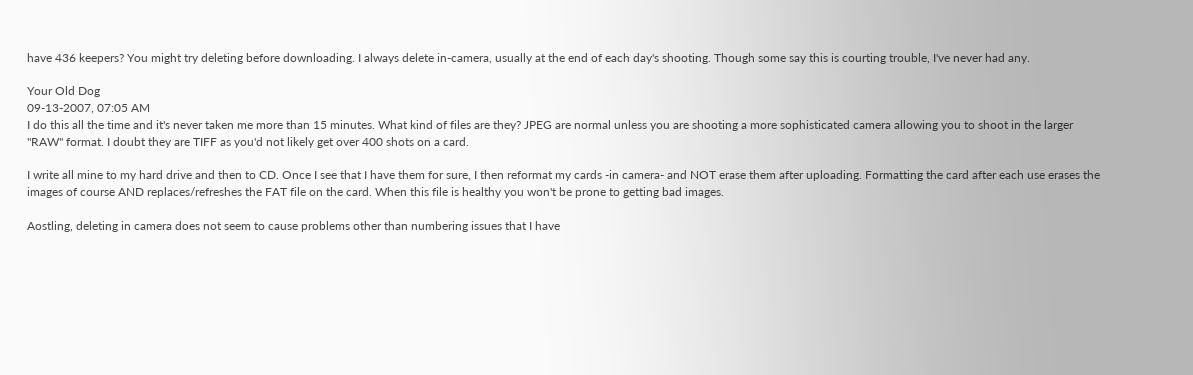have 436 keepers? You might try deleting before downloading. I always delete in-camera, usually at the end of each day's shooting. Though some say this is courting trouble, I've never had any.

Your Old Dog
09-13-2007, 07:05 AM
I do this all the time and it's never taken me more than 15 minutes. What kind of files are they? JPEG are normal unless you are shooting a more sophisticated camera allowing you to shoot in the larger "RAW" format. I doubt they are TIFF as you'd not likely get over 400 shots on a card.

I write all mine to my hard drive and then to CD. Once I see that I have them for sure, I then reformat my cards -in camera- and NOT erase them after uploading. Formatting the card after each use erases the images of course AND replaces/refreshes the FAT file on the card. When this file is healthy you won't be prone to getting bad images.

Aostling, deleting in camera does not seem to cause problems other than numbering issues that I have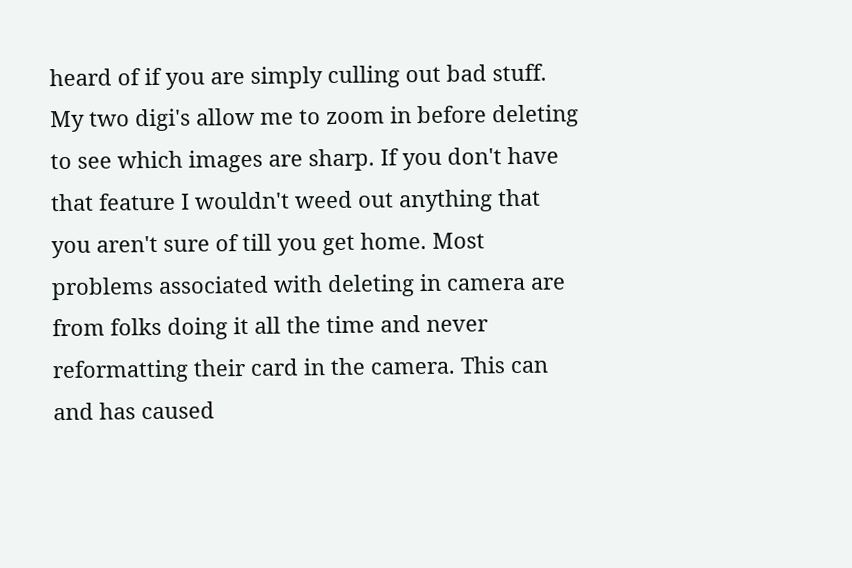heard of if you are simply culling out bad stuff. My two digi's allow me to zoom in before deleting to see which images are sharp. If you don't have that feature I wouldn't weed out anything that you aren't sure of till you get home. Most problems associated with deleting in camera are from folks doing it all the time and never reformatting their card in the camera. This can and has caused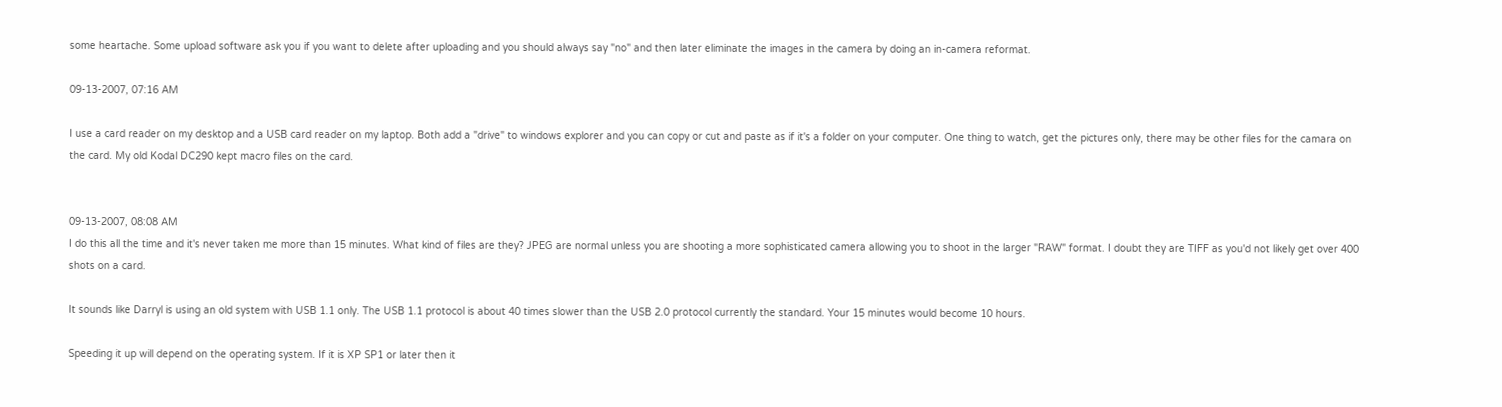some heartache. Some upload software ask you if you want to delete after uploading and you should always say "no" and then later eliminate the images in the camera by doing an in-camera reformat.

09-13-2007, 07:16 AM

I use a card reader on my desktop and a USB card reader on my laptop. Both add a "drive" to windows explorer and you can copy or cut and paste as if it's a folder on your computer. One thing to watch, get the pictures only, there may be other files for the camara on the card. My old Kodal DC290 kept macro files on the card.


09-13-2007, 08:08 AM
I do this all the time and it's never taken me more than 15 minutes. What kind of files are they? JPEG are normal unless you are shooting a more sophisticated camera allowing you to shoot in the larger "RAW" format. I doubt they are TIFF as you'd not likely get over 400 shots on a card.

It sounds like Darryl is using an old system with USB 1.1 only. The USB 1.1 protocol is about 40 times slower than the USB 2.0 protocol currently the standard. Your 15 minutes would become 10 hours.

Speeding it up will depend on the operating system. If it is XP SP1 or later then it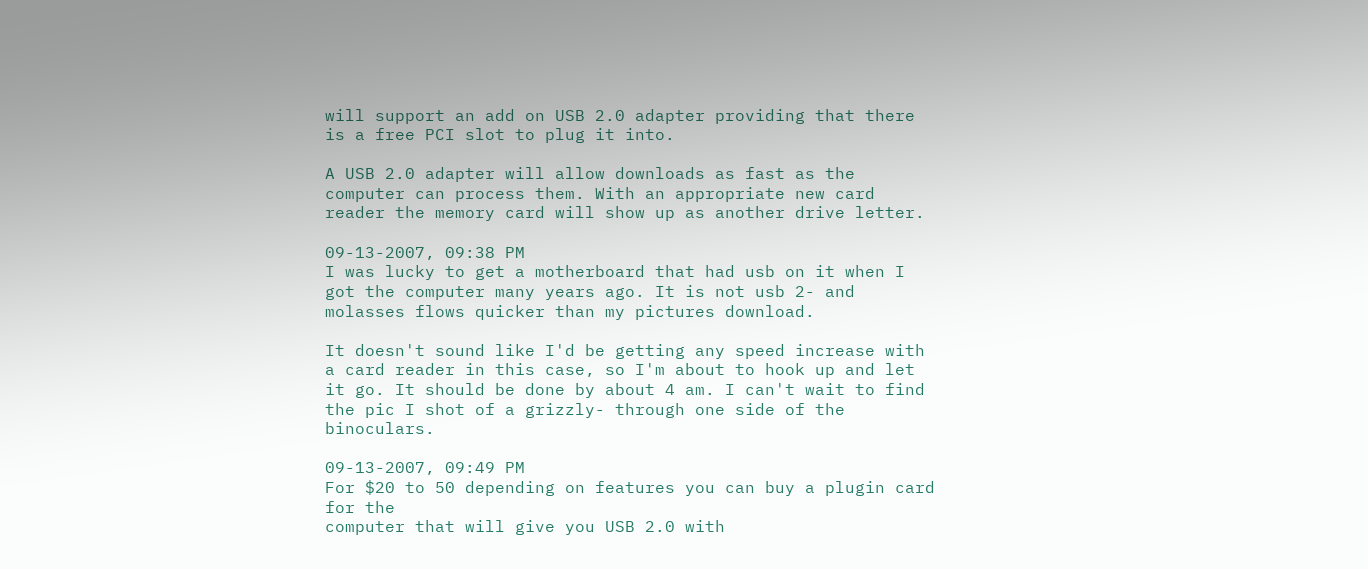will support an add on USB 2.0 adapter providing that there is a free PCI slot to plug it into.

A USB 2.0 adapter will allow downloads as fast as the computer can process them. With an appropriate new card reader the memory card will show up as another drive letter.

09-13-2007, 09:38 PM
I was lucky to get a motherboard that had usb on it when I got the computer many years ago. It is not usb 2- and molasses flows quicker than my pictures download.

It doesn't sound like I'd be getting any speed increase with a card reader in this case, so I'm about to hook up and let it go. It should be done by about 4 am. I can't wait to find the pic I shot of a grizzly- through one side of the binoculars.

09-13-2007, 09:49 PM
For $20 to 50 depending on features you can buy a plugin card for the
computer that will give you USB 2.0 with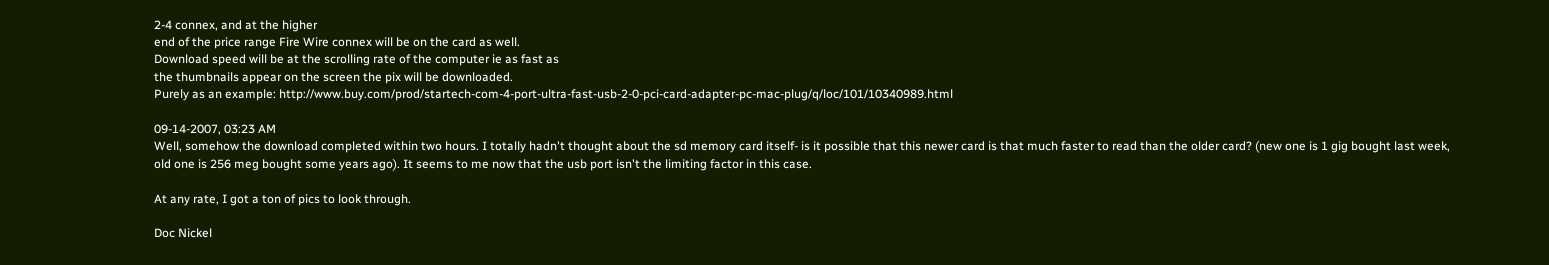2-4 connex, and at the higher
end of the price range Fire Wire connex will be on the card as well.
Download speed will be at the scrolling rate of the computer ie as fast as
the thumbnails appear on the screen the pix will be downloaded.
Purely as an example: http://www.buy.com/prod/startech-com-4-port-ultra-fast-usb-2-0-pci-card-adapter-pc-mac-plug/q/loc/101/10340989.html

09-14-2007, 03:23 AM
Well, somehow the download completed within two hours. I totally hadn't thought about the sd memory card itself- is it possible that this newer card is that much faster to read than the older card? (new one is 1 gig bought last week, old one is 256 meg bought some years ago). It seems to me now that the usb port isn't the limiting factor in this case.

At any rate, I got a ton of pics to look through.

Doc Nickel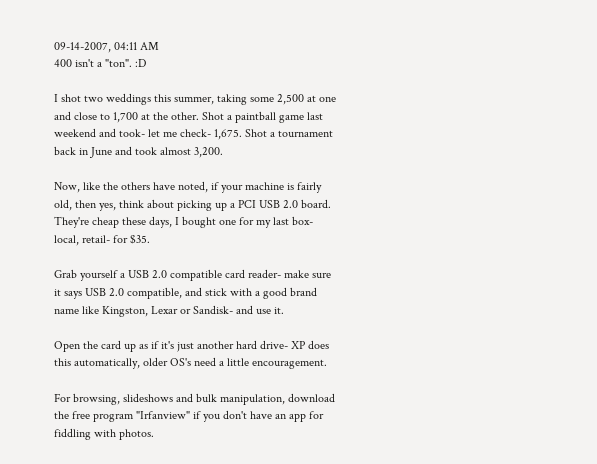09-14-2007, 04:11 AM
400 isn't a "ton". :D

I shot two weddings this summer, taking some 2,500 at one and close to 1,700 at the other. Shot a paintball game last weekend and took- let me check- 1,675. Shot a tournament back in June and took almost 3,200.

Now, like the others have noted, if your machine is fairly old, then yes, think about picking up a PCI USB 2.0 board. They're cheap these days, I bought one for my last box- local, retail- for $35.

Grab yourself a USB 2.0 compatible card reader- make sure it says USB 2.0 compatible, and stick with a good brand name like Kingston, Lexar or Sandisk- and use it.

Open the card up as if it's just another hard drive- XP does this automatically, older OS's need a little encouragement.

For browsing, slideshows and bulk manipulation, download the free program "Irfanview" if you don't have an app for fiddling with photos.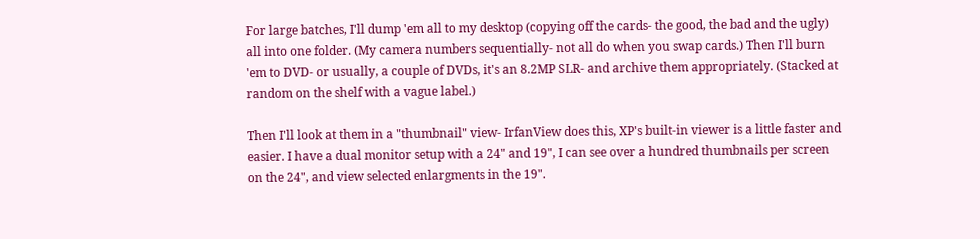For large batches, I'll dump 'em all to my desktop (copying off the cards- the good, the bad and the ugly) all into one folder. (My camera numbers sequentially- not all do when you swap cards.) Then I'll burn 'em to DVD- or usually, a couple of DVDs, it's an 8.2MP SLR- and archive them appropriately. (Stacked at random on the shelf with a vague label.)

Then I'll look at them in a "thumbnail" view- IrfanView does this, XP's built-in viewer is a little faster and easier. I have a dual monitor setup with a 24" and 19", I can see over a hundred thumbnails per screen on the 24", and view selected enlargments in the 19".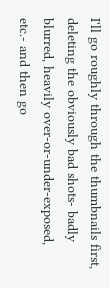I'll go roughly through the thumbnails first, deleting the obviously bad shots- badly blurred, heavily over-or-under-exposed, etc.- and then go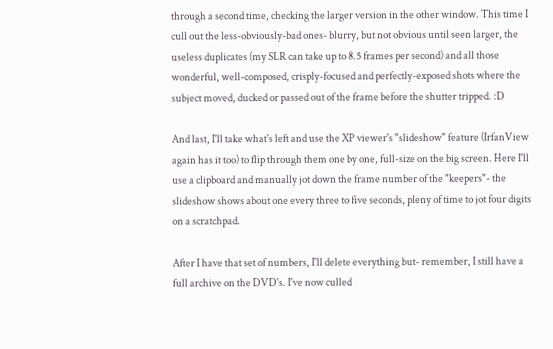through a second time, checking the larger version in the other window. This time I cull out the less-obviously-bad ones- blurry, but not obvious until seen larger, the useless duplicates (my SLR can take up to 8.5 frames per second) and all those wonderful, well-composed, crisply-focused and perfectly-exposed shots where the subject moved, ducked or passed out of the frame before the shutter tripped. :D

And last, I'll take what's left and use the XP viewer's "slideshow" feature (IrfanView again has it too) to flip through them one by one, full-size on the big screen. Here I'll use a clipboard and manually jot down the frame number of the "keepers"- the slideshow shows about one every three to five seconds, pleny of time to jot four digits on a scratchpad.

After I have that set of numbers, I'll delete everything but- remember, I still have a full archive on the DVD's. I've now culled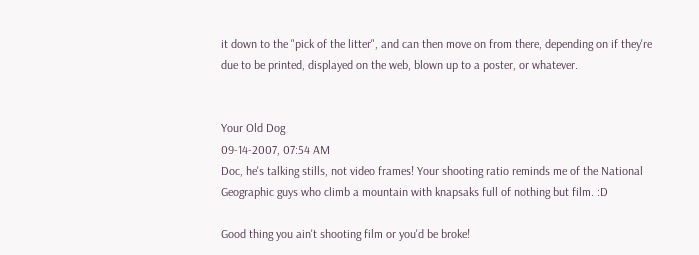it down to the "pick of the litter", and can then move on from there, depending on if they're due to be printed, displayed on the web, blown up to a poster, or whatever.


Your Old Dog
09-14-2007, 07:54 AM
Doc, he's talking stills, not video frames! Your shooting ratio reminds me of the National Geographic guys who climb a mountain with knapsaks full of nothing but film. :D

Good thing you ain't shooting film or you'd be broke!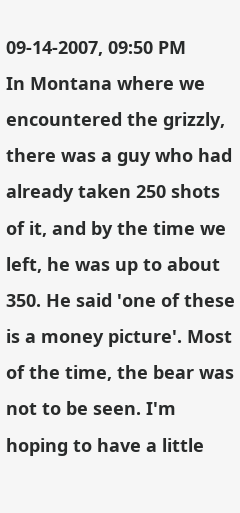09-14-2007, 09:50 PM
In Montana where we encountered the grizzly, there was a guy who had already taken 250 shots of it, and by the time we left, he was up to about 350. He said 'one of these is a money picture'. Most of the time, the bear was not to be seen. I'm hoping to have a little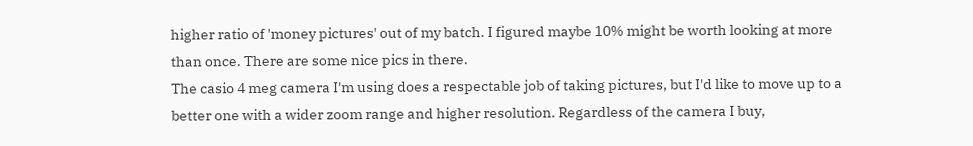higher ratio of 'money pictures' out of my batch. I figured maybe 10% might be worth looking at more than once. There are some nice pics in there.
The casio 4 meg camera I'm using does a respectable job of taking pictures, but I'd like to move up to a better one with a wider zoom range and higher resolution. Regardless of the camera I buy,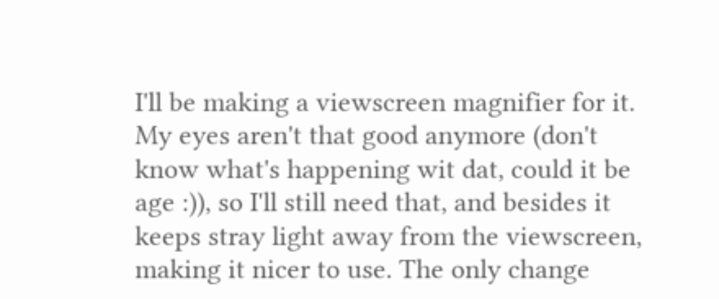I'll be making a viewscreen magnifier for it. My eyes aren't that good anymore (don't know what's happening wit dat, could it be age :)), so I'll still need that, and besides it keeps stray light away from the viewscreen, making it nicer to use. The only change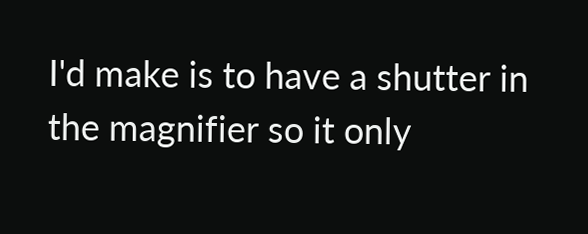I'd make is to have a shutter in the magnifier so it only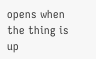opens when the thing is up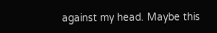against my head. Maybe this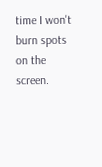time I won't burn spots on the screen.